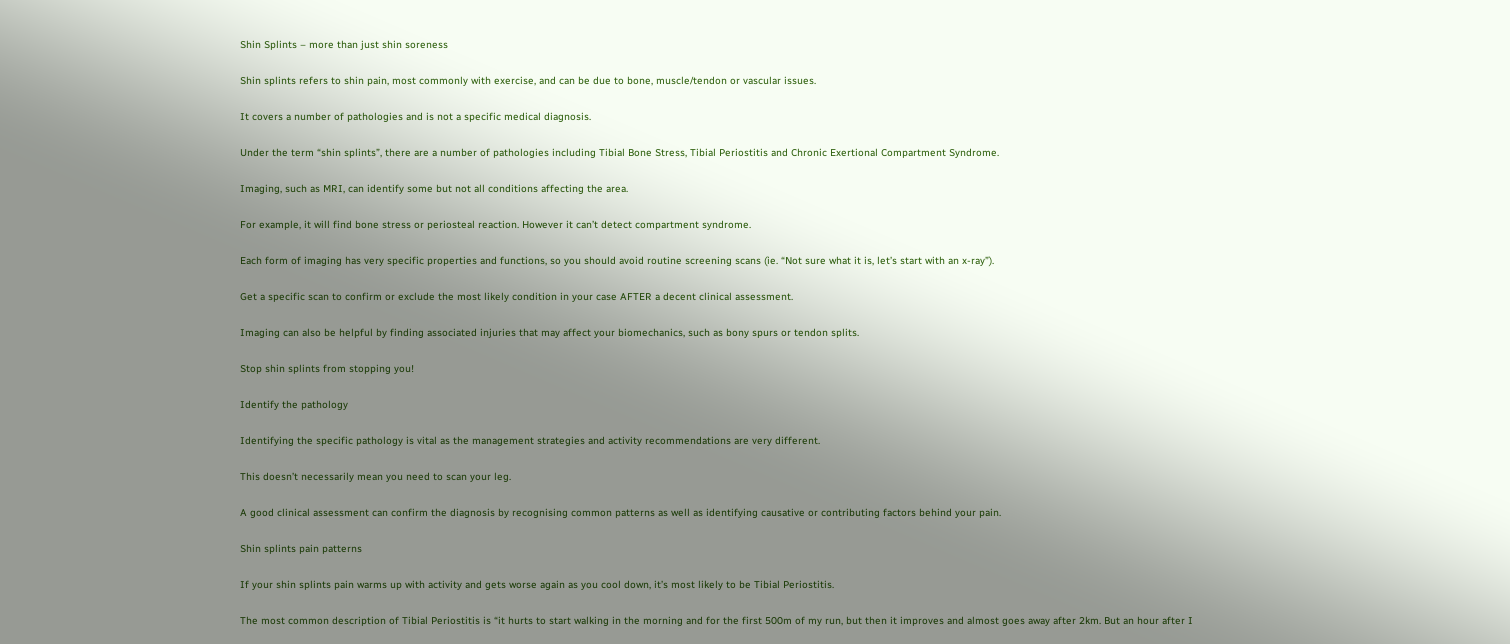Shin Splints – more than just shin soreness

Shin splints refers to shin pain, most commonly with exercise, and can be due to bone, muscle/tendon or vascular issues.

It covers a number of pathologies and is not a specific medical diagnosis.

Under the term “shin splints”, there are a number of pathologies including Tibial Bone Stress, Tibial Periostitis and Chronic Exertional Compartment Syndrome.

Imaging, such as MRI, can identify some but not all conditions affecting the area.

For example, it will find bone stress or periosteal reaction. However it can’t detect compartment syndrome.

Each form of imaging has very specific properties and functions, so you should avoid routine screening scans (ie. “Not sure what it is, let’s start with an x-ray”).

Get a specific scan to confirm or exclude the most likely condition in your case AFTER a decent clinical assessment.

Imaging can also be helpful by finding associated injuries that may affect your biomechanics, such as bony spurs or tendon splits.

Stop shin splints from stopping you!

Identify the pathology

Identifying the specific pathology is vital as the management strategies and activity recommendations are very different.

This doesn’t necessarily mean you need to scan your leg.

A good clinical assessment can confirm the diagnosis by recognising common patterns as well as identifying causative or contributing factors behind your pain.

Shin splints pain patterns

If your shin splints pain warms up with activity and gets worse again as you cool down, it’s most likely to be Tibial Periostitis.

The most common description of Tibial Periostitis is “it hurts to start walking in the morning and for the first 500m of my run, but then it improves and almost goes away after 2km. But an hour after I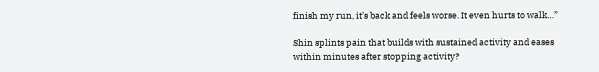finish my run, it’s back and feels worse. It even hurts to walk…”

Shin splints pain that builds with sustained activity and eases within minutes after stopping activity?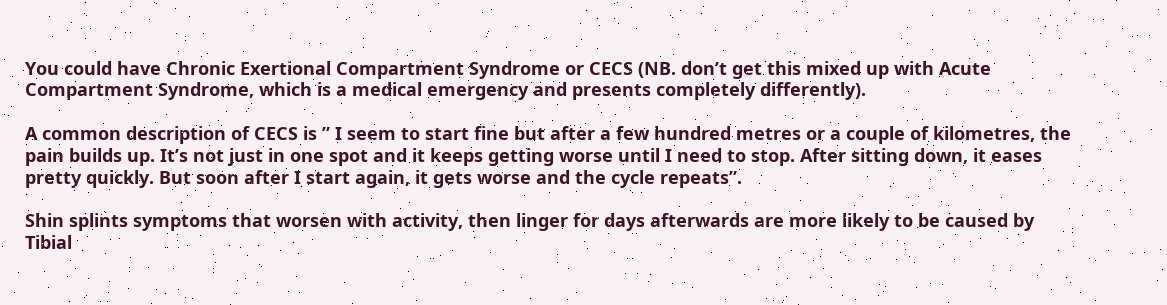You could have Chronic Exertional Compartment Syndrome or CECS (NB. don’t get this mixed up with Acute Compartment Syndrome, which is a medical emergency and presents completely differently).

A common description of CECS is ” I seem to start fine but after a few hundred metres or a couple of kilometres, the pain builds up. It’s not just in one spot and it keeps getting worse until I need to stop. After sitting down, it eases pretty quickly. But soon after I start again, it gets worse and the cycle repeats”.

Shin splints symptoms that worsen with activity, then linger for days afterwards are more likely to be caused by Tibial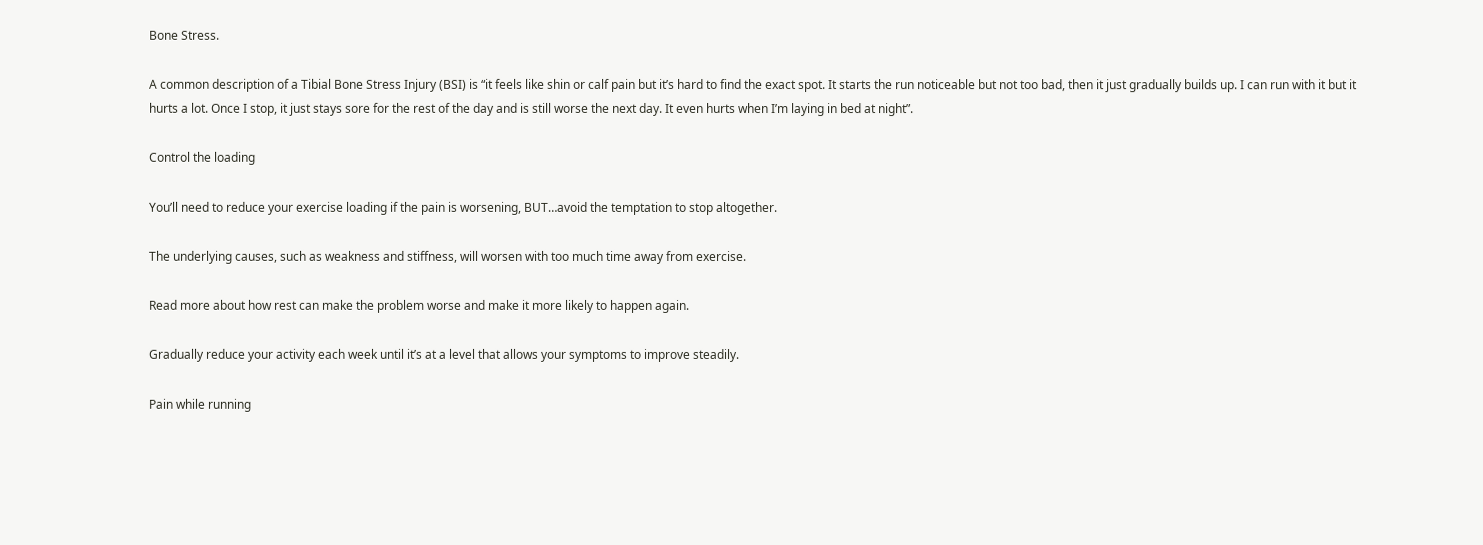Bone Stress.

A common description of a Tibial Bone Stress Injury (BSI) is “it feels like shin or calf pain but it’s hard to find the exact spot. It starts the run noticeable but not too bad, then it just gradually builds up. I can run with it but it hurts a lot. Once I stop, it just stays sore for the rest of the day and is still worse the next day. It even hurts when I’m laying in bed at night”.

Control the loading

You’ll need to reduce your exercise loading if the pain is worsening, BUT…avoid the temptation to stop altogether.

The underlying causes, such as weakness and stiffness, will worsen with too much time away from exercise.

Read more about how rest can make the problem worse and make it more likely to happen again.

Gradually reduce your activity each week until it’s at a level that allows your symptoms to improve steadily.

Pain while running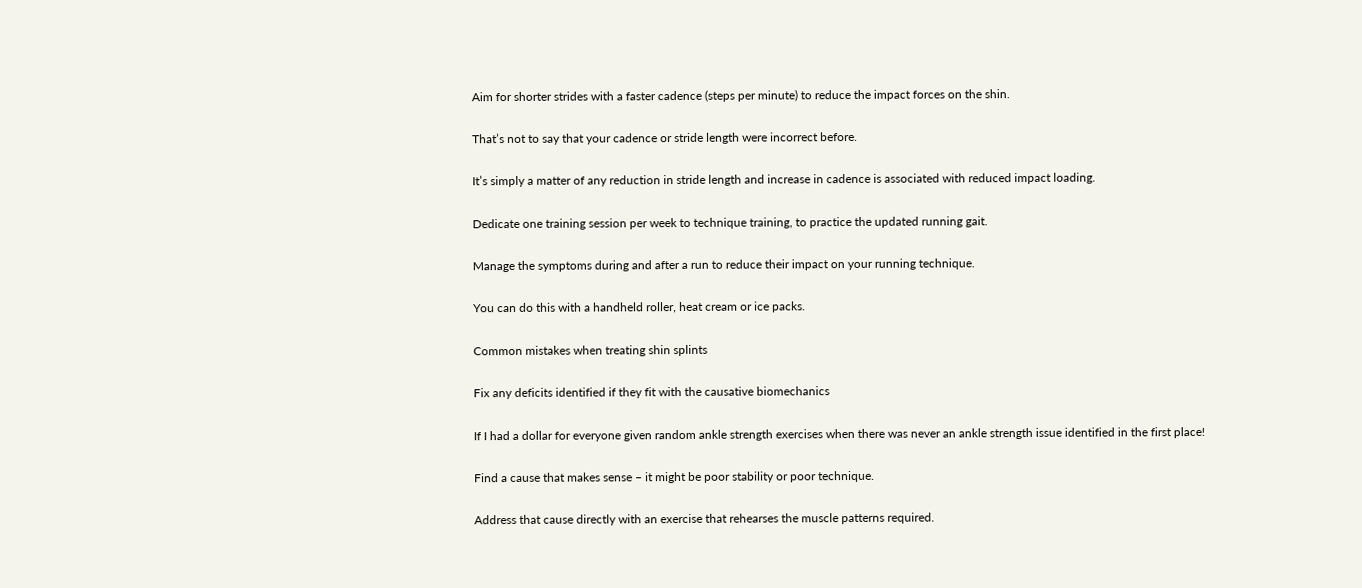Aim for shorter strides with a faster cadence (steps per minute) to reduce the impact forces on the shin.

That’s not to say that your cadence or stride length were incorrect before.

It’s simply a matter of any reduction in stride length and increase in cadence is associated with reduced impact loading.

Dedicate one training session per week to technique training, to practice the updated running gait.

Manage the symptoms during and after a run to reduce their impact on your running technique.

You can do this with a handheld roller, heat cream or ice packs.

Common mistakes when treating shin splints

Fix any deficits identified if they fit with the causative biomechanics

If I had a dollar for everyone given random ankle strength exercises when there was never an ankle strength issue identified in the first place!

Find a cause that makes sense – it might be poor stability or poor technique.

Address that cause directly with an exercise that rehearses the muscle patterns required.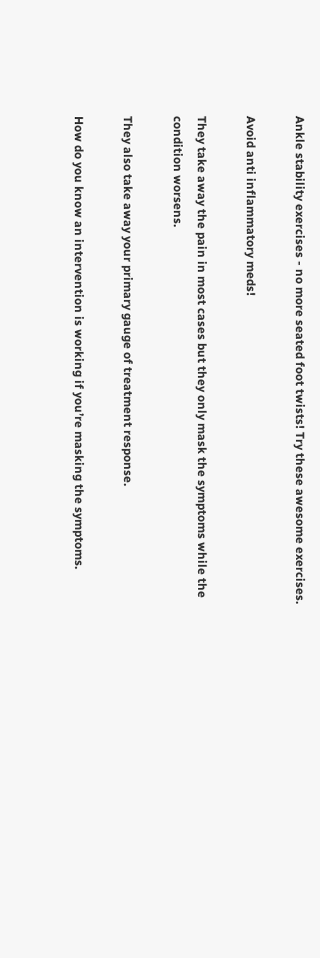Ankle stability exercises - no more seated foot twists! Try these awesome exercises.

Avoid anti inflammatory meds!

They take away the pain in most cases but they only mask the symptoms while the condition worsens.

They also take away your primary gauge of treatment response.

How do you know an intervention is working if you’re masking the symptoms.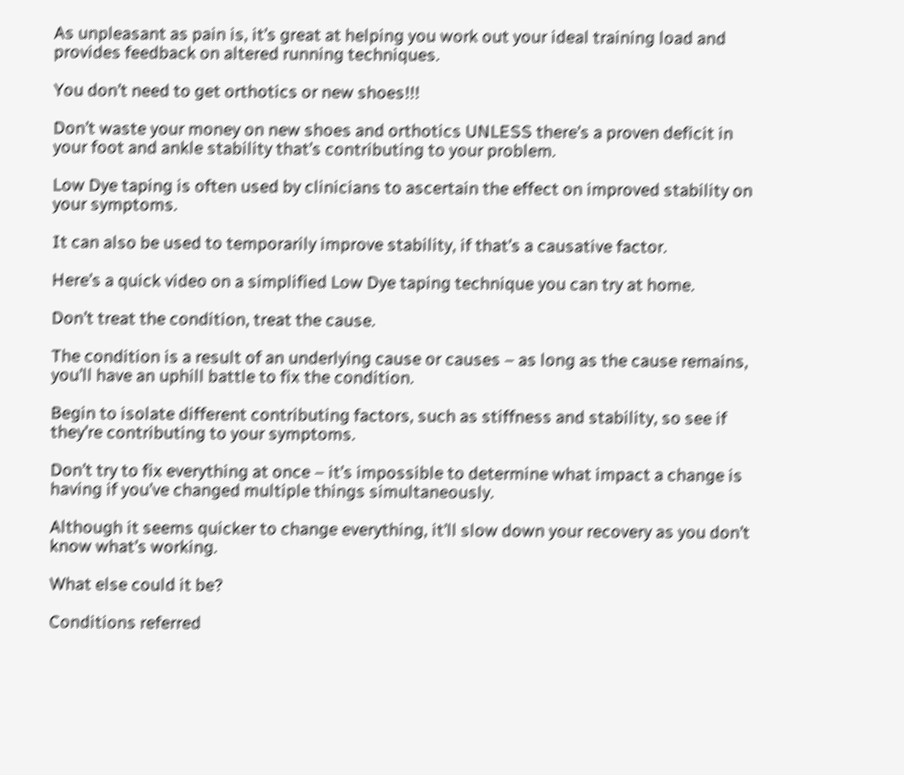As unpleasant as pain is, it’s great at helping you work out your ideal training load and provides feedback on altered running techniques.

You don’t need to get orthotics or new shoes!!!

Don’t waste your money on new shoes and orthotics UNLESS there’s a proven deficit in your foot and ankle stability that’s contributing to your problem.

Low Dye taping is often used by clinicians to ascertain the effect on improved stability on your symptoms.

It can also be used to temporarily improve stability, if that’s a causative factor.

Here’s a quick video on a simplified Low Dye taping technique you can try at home.

Don’t treat the condition, treat the cause.

The condition is a result of an underlying cause or causes – as long as the cause remains, you’ll have an uphill battle to fix the condition.

Begin to isolate different contributing factors, such as stiffness and stability, so see if they’re contributing to your symptoms.

Don’t try to fix everything at once – it’s impossible to determine what impact a change is having if you’ve changed multiple things simultaneously.

Although it seems quicker to change everything, it’ll slow down your recovery as you don’t know what’s working.

What else could it be?

Conditions referred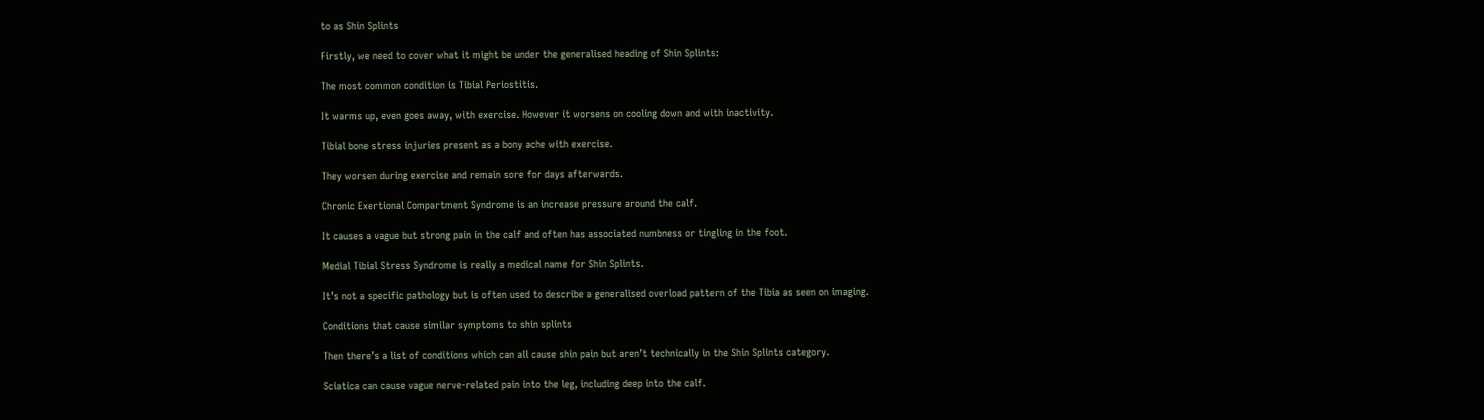to as Shin Splints

Firstly, we need to cover what it might be under the generalised heading of Shin Splints:

The most common condition is Tibial Periostitis.

It warms up, even goes away, with exercise. However it worsens on cooling down and with inactivity.

Tibial bone stress injuries present as a bony ache with exercise.

They worsen during exercise and remain sore for days afterwards.

Chronic Exertional Compartment Syndrome is an increase pressure around the calf.

It causes a vague but strong pain in the calf and often has associated numbness or tingling in the foot.

Medial Tibial Stress Syndrome is really a medical name for Shin Splints.

It’s not a specific pathology but is often used to describe a generalised overload pattern of the Tibia as seen on imaging.

Conditions that cause similar symptoms to shin splints

Then there’s a list of conditions which can all cause shin pain but aren’t technically in the Shin Splints category.

Sciatica can cause vague nerve-related pain into the leg, including deep into the calf.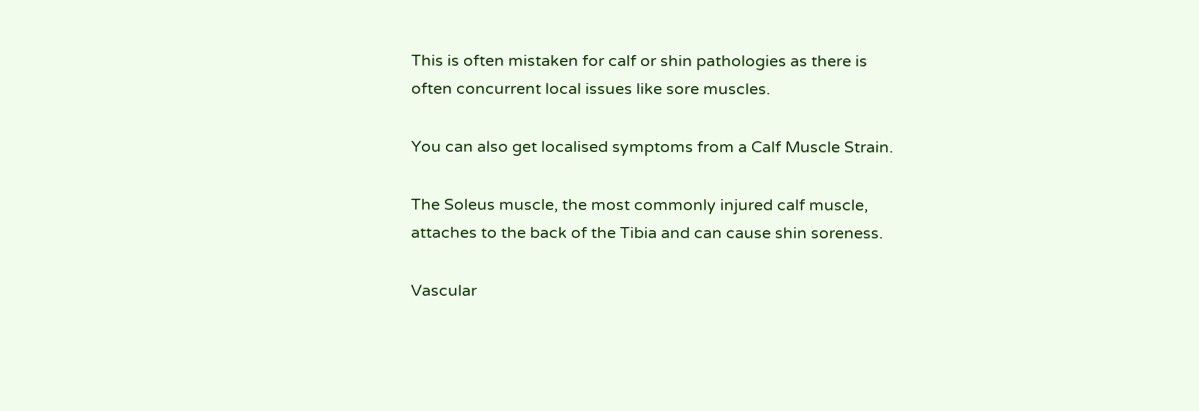This is often mistaken for calf or shin pathologies as there is often concurrent local issues like sore muscles.

You can also get localised symptoms from a Calf Muscle Strain.

The Soleus muscle, the most commonly injured calf muscle, attaches to the back of the Tibia and can cause shin soreness.

Vascular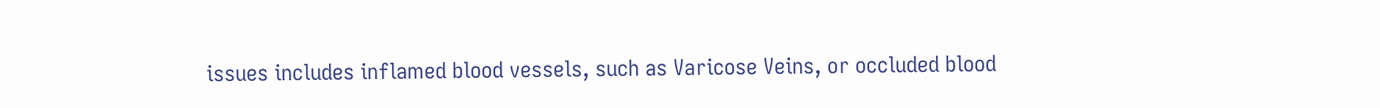issues includes inflamed blood vessels, such as Varicose Veins, or occluded blood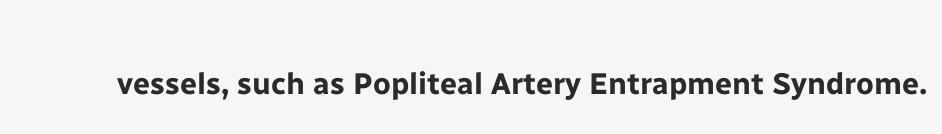vessels, such as Popliteal Artery Entrapment Syndrome.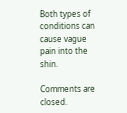Both types of conditions can cause vague pain into the shin.

Comments are closed.